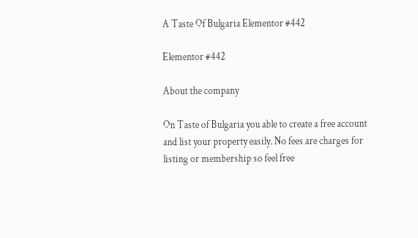A Taste Of Bulgaria Elementor #442

Elementor #442

About the company

On Taste of Bulgaria you able to create a free account and list your property easily. No fees are charges for listing or membership so feel free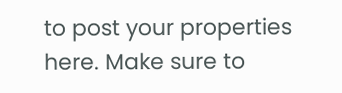to post your properties here. Make sure to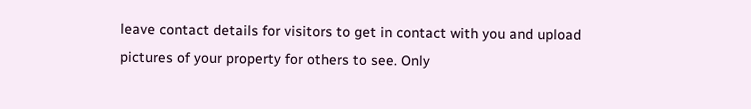leave contact details for visitors to get in contact with you and upload pictures of your property for others to see. Only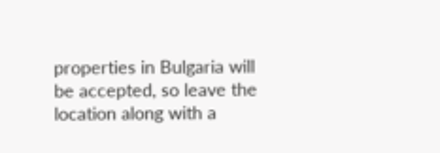properties in Bulgaria will be accepted, so leave the location along with a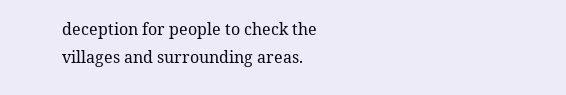deception for people to check the villages and surrounding areas.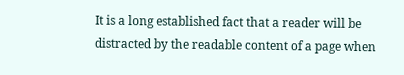It is a long established fact that a reader will be distracted by the readable content of a page when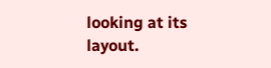looking at its layout.